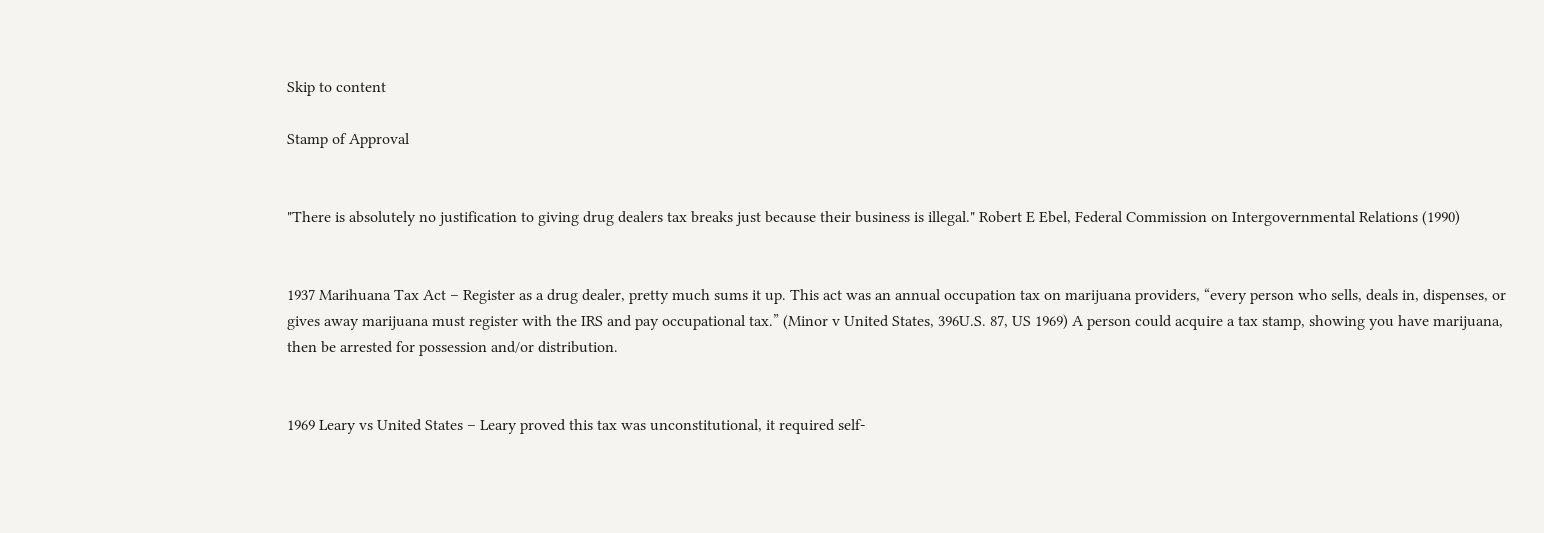Skip to content

Stamp of Approval


"There is absolutely no justification to giving drug dealers tax breaks just because their business is illegal." Robert E Ebel, Federal Commission on Intergovernmental Relations (1990)


1937 Marihuana Tax Act – Register as a drug dealer, pretty much sums it up. This act was an annual occupation tax on marijuana providers, “every person who sells, deals in, dispenses, or gives away marijuana must register with the IRS and pay occupational tax.” (Minor v United States, 396U.S. 87, US 1969) A person could acquire a tax stamp, showing you have marijuana, then be arrested for possession and/or distribution.


1969 Leary vs United States – Leary proved this tax was unconstitutional, it required self-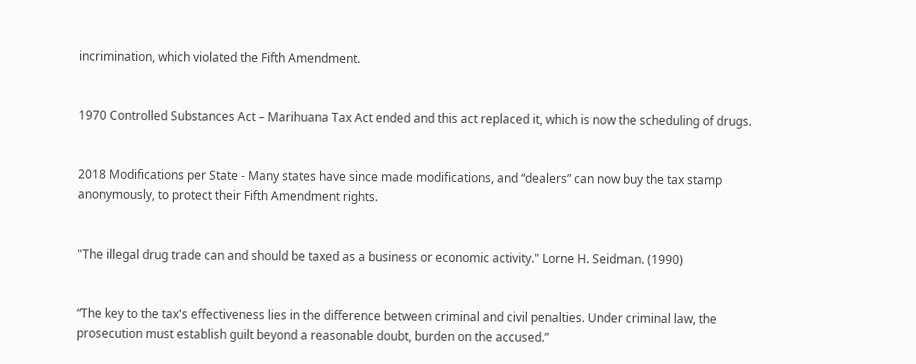incrimination, which violated the Fifth Amendment.


1970 Controlled Substances Act – Marihuana Tax Act ended and this act replaced it, which is now the scheduling of drugs.


2018 Modifications per State - Many states have since made modifications, and “dealers” can now buy the tax stamp anonymously, to protect their Fifth Amendment rights.


"The illegal drug trade can and should be taxed as a business or economic activity." Lorne H. Seidman. (1990)


“The key to the tax's effectiveness lies in the difference between criminal and civil penalties. Under criminal law, the prosecution must establish guilt beyond a reasonable doubt, burden on the accused.”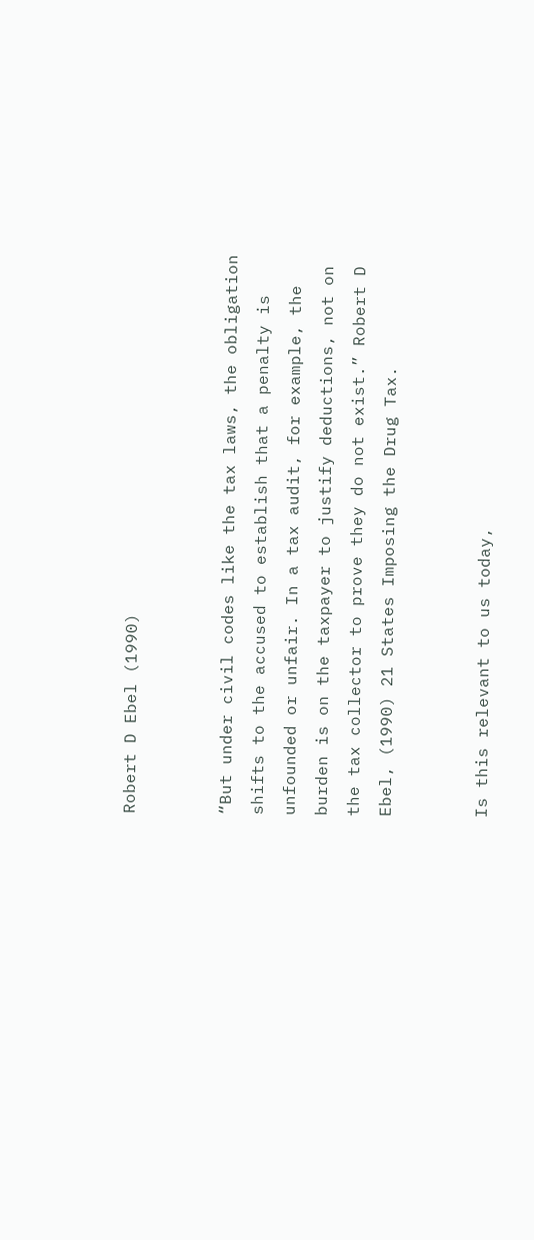Robert D Ebel (1990)


“But under civil codes like the tax laws, the obligation shifts to the accused to establish that a penalty is unfounded or unfair. In a tax audit, for example, the burden is on the taxpayer to justify deductions, not on the tax collector to prove they do not exist.” Robert D Ebel, (1990) 21 States Imposing the Drug Tax.


Is this relevant to us today,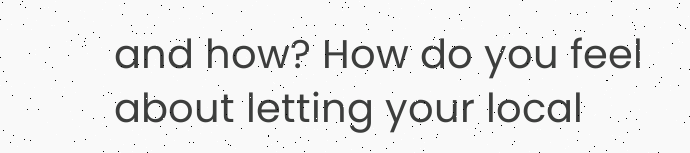and how? How do you feel about letting your local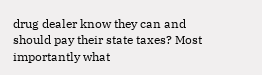drug dealer know they can and should pay their state taxes? Most importantly what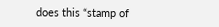does this “stamp of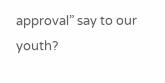approval” say to our youth?